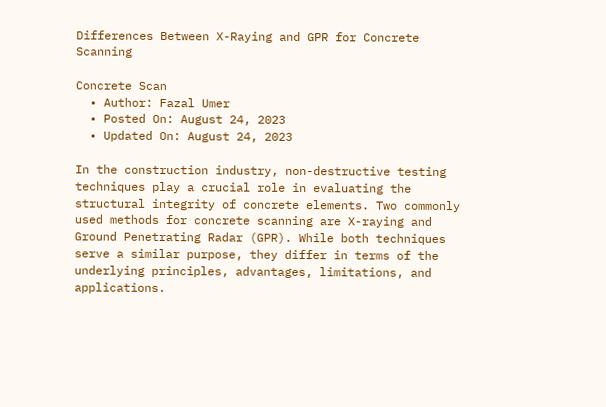Differences Between X-Raying and GPR for Concrete Scanning

Concrete Scan
  • Author: Fazal Umer
  • Posted On: August 24, 2023
  • Updated On: August 24, 2023

In the construction industry, non-destructive testing techniques play a crucial role in evaluating the structural integrity of concrete elements. Two commonly used methods for concrete scanning are X-raying and Ground Penetrating Radar (GPR). While both techniques serve a similar purpose, they differ in terms of the underlying principles, advantages, limitations, and applications.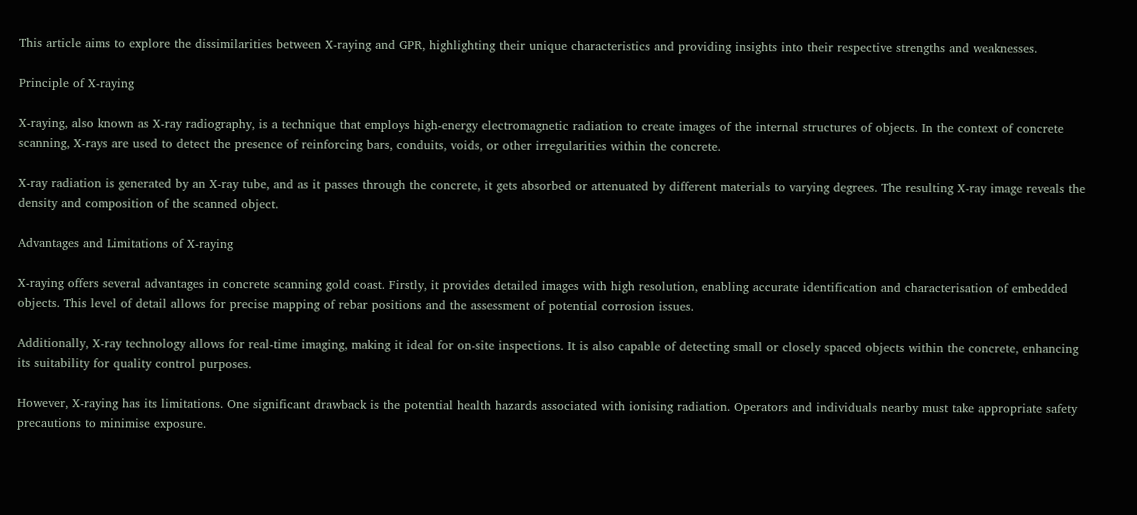This article aims to explore the dissimilarities between X-raying and GPR, highlighting their unique characteristics and providing insights into their respective strengths and weaknesses.

Principle of X-raying

X-raying, also known as X-ray radiography, is a technique that employs high-energy electromagnetic radiation to create images of the internal structures of objects. In the context of concrete scanning, X-rays are used to detect the presence of reinforcing bars, conduits, voids, or other irregularities within the concrete.

X-ray radiation is generated by an X-ray tube, and as it passes through the concrete, it gets absorbed or attenuated by different materials to varying degrees. The resulting X-ray image reveals the density and composition of the scanned object.

Advantages and Limitations of X-raying

X-raying offers several advantages in concrete scanning gold coast. Firstly, it provides detailed images with high resolution, enabling accurate identification and characterisation of embedded objects. This level of detail allows for precise mapping of rebar positions and the assessment of potential corrosion issues.

Additionally, X-ray technology allows for real-time imaging, making it ideal for on-site inspections. It is also capable of detecting small or closely spaced objects within the concrete, enhancing its suitability for quality control purposes.

However, X-raying has its limitations. One significant drawback is the potential health hazards associated with ionising radiation. Operators and individuals nearby must take appropriate safety precautions to minimise exposure.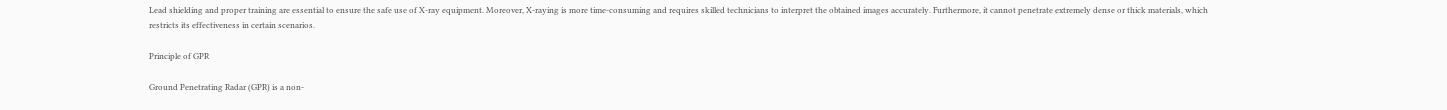Lead shielding and proper training are essential to ensure the safe use of X-ray equipment. Moreover, X-raying is more time-consuming and requires skilled technicians to interpret the obtained images accurately. Furthermore, it cannot penetrate extremely dense or thick materials, which restricts its effectiveness in certain scenarios.

Principle of GPR

Ground Penetrating Radar (GPR) is a non-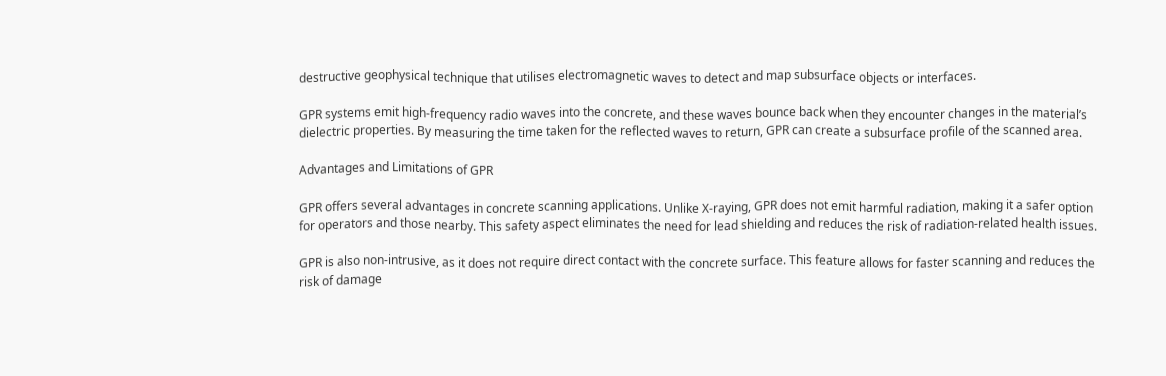destructive geophysical technique that utilises electromagnetic waves to detect and map subsurface objects or interfaces.

GPR systems emit high-frequency radio waves into the concrete, and these waves bounce back when they encounter changes in the material’s dielectric properties. By measuring the time taken for the reflected waves to return, GPR can create a subsurface profile of the scanned area.

Advantages and Limitations of GPR

GPR offers several advantages in concrete scanning applications. Unlike X-raying, GPR does not emit harmful radiation, making it a safer option for operators and those nearby. This safety aspect eliminates the need for lead shielding and reduces the risk of radiation-related health issues.

GPR is also non-intrusive, as it does not require direct contact with the concrete surface. This feature allows for faster scanning and reduces the risk of damage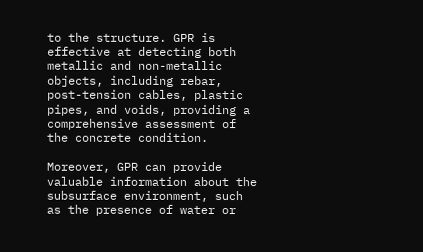to the structure. GPR is effective at detecting both metallic and non-metallic objects, including rebar, post-tension cables, plastic pipes, and voids, providing a comprehensive assessment of the concrete condition.

Moreover, GPR can provide valuable information about the subsurface environment, such as the presence of water or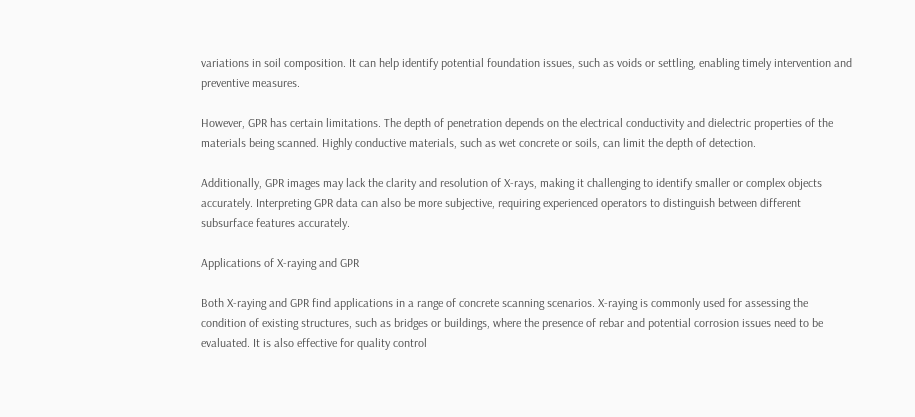variations in soil composition. It can help identify potential foundation issues, such as voids or settling, enabling timely intervention and preventive measures.

However, GPR has certain limitations. The depth of penetration depends on the electrical conductivity and dielectric properties of the materials being scanned. Highly conductive materials, such as wet concrete or soils, can limit the depth of detection.

Additionally, GPR images may lack the clarity and resolution of X-rays, making it challenging to identify smaller or complex objects accurately. Interpreting GPR data can also be more subjective, requiring experienced operators to distinguish between different subsurface features accurately.

Applications of X-raying and GPR

Both X-raying and GPR find applications in a range of concrete scanning scenarios. X-raying is commonly used for assessing the condition of existing structures, such as bridges or buildings, where the presence of rebar and potential corrosion issues need to be evaluated. It is also effective for quality control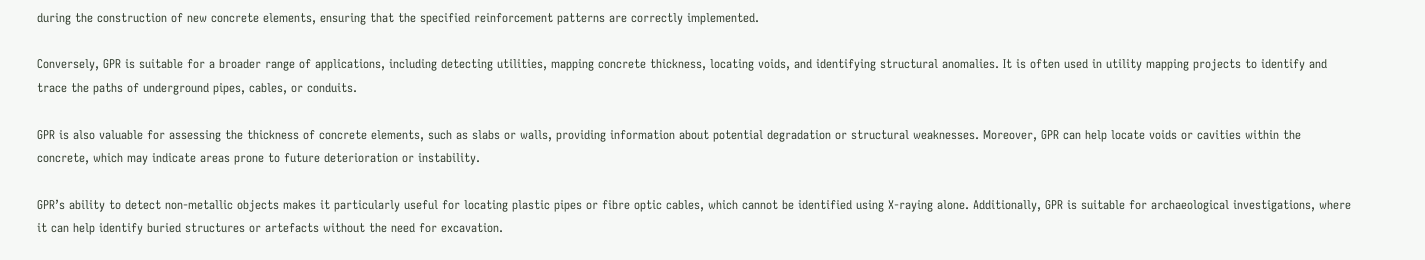during the construction of new concrete elements, ensuring that the specified reinforcement patterns are correctly implemented.

Conversely, GPR is suitable for a broader range of applications, including detecting utilities, mapping concrete thickness, locating voids, and identifying structural anomalies. It is often used in utility mapping projects to identify and trace the paths of underground pipes, cables, or conduits.

GPR is also valuable for assessing the thickness of concrete elements, such as slabs or walls, providing information about potential degradation or structural weaknesses. Moreover, GPR can help locate voids or cavities within the concrete, which may indicate areas prone to future deterioration or instability.

GPR’s ability to detect non-metallic objects makes it particularly useful for locating plastic pipes or fibre optic cables, which cannot be identified using X-raying alone. Additionally, GPR is suitable for archaeological investigations, where it can help identify buried structures or artefacts without the need for excavation.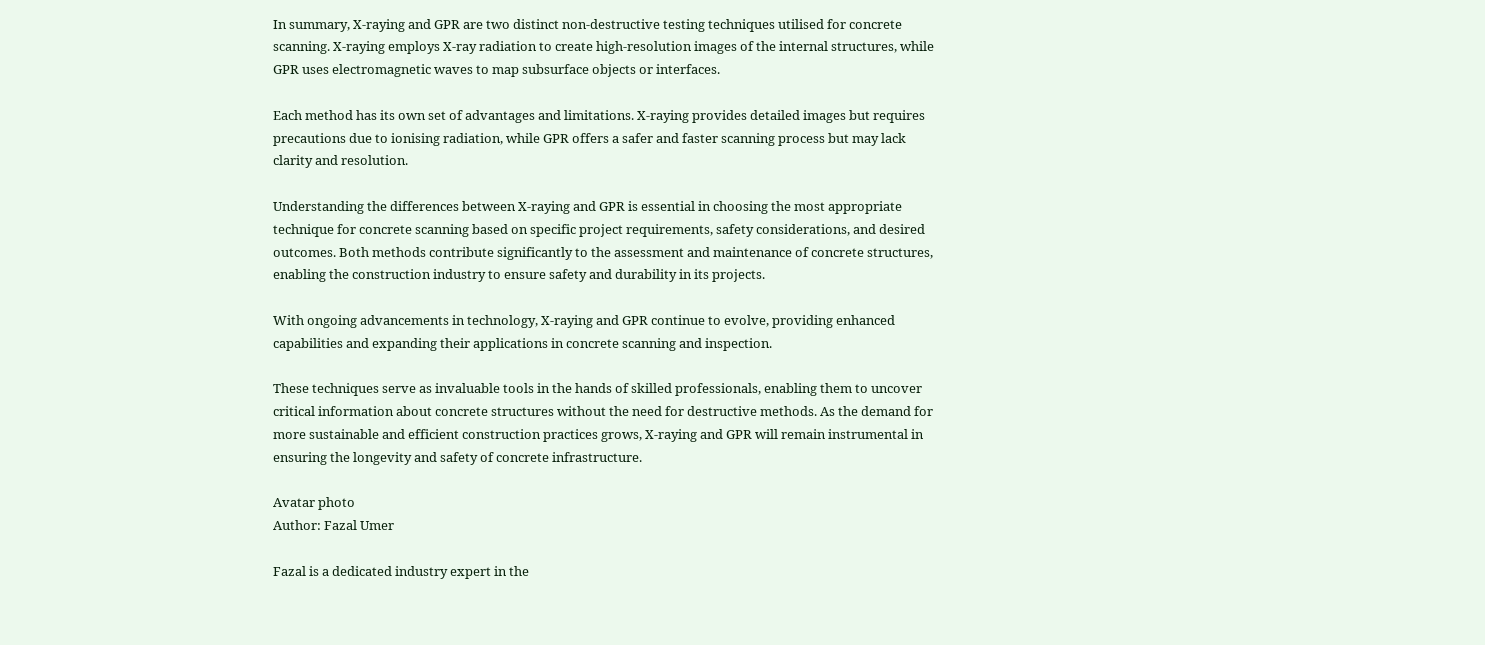In summary, X-raying and GPR are two distinct non-destructive testing techniques utilised for concrete scanning. X-raying employs X-ray radiation to create high-resolution images of the internal structures, while GPR uses electromagnetic waves to map subsurface objects or interfaces.

Each method has its own set of advantages and limitations. X-raying provides detailed images but requires precautions due to ionising radiation, while GPR offers a safer and faster scanning process but may lack clarity and resolution.

Understanding the differences between X-raying and GPR is essential in choosing the most appropriate technique for concrete scanning based on specific project requirements, safety considerations, and desired outcomes. Both methods contribute significantly to the assessment and maintenance of concrete structures, enabling the construction industry to ensure safety and durability in its projects.

With ongoing advancements in technology, X-raying and GPR continue to evolve, providing enhanced capabilities and expanding their applications in concrete scanning and inspection.

These techniques serve as invaluable tools in the hands of skilled professionals, enabling them to uncover critical information about concrete structures without the need for destructive methods. As the demand for more sustainable and efficient construction practices grows, X-raying and GPR will remain instrumental in ensuring the longevity and safety of concrete infrastructure.

Avatar photo
Author: Fazal Umer

Fazal is a dedicated industry expert in the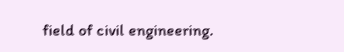field of civil engineering.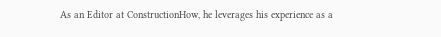As an Editor at ConstructionHow, he leverages his experience as a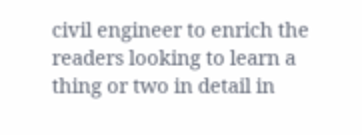civil engineer to enrich the readers looking to learn a thing or two in detail in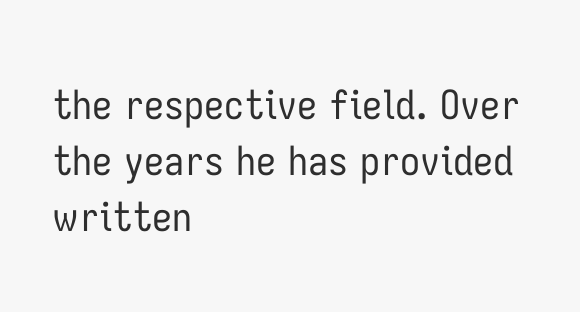the respective field. Over the years he has provided written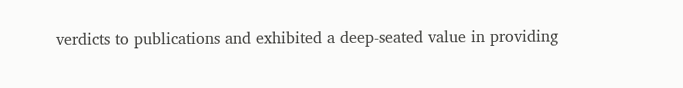verdicts to publications and exhibited a deep-seated value in providing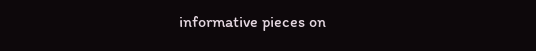informative pieces on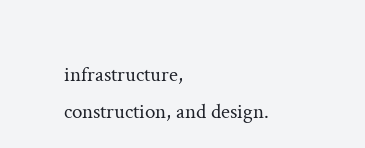infrastructure, construction, and design.